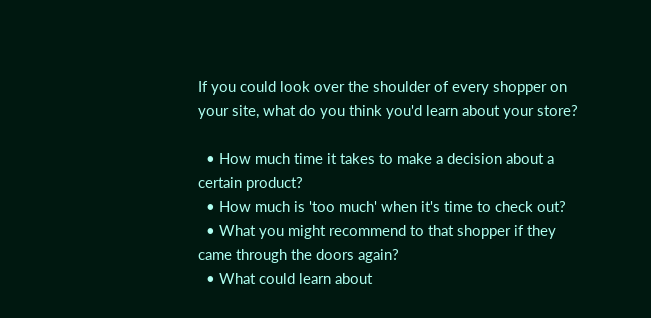If you could look over the shoulder of every shopper on your site, what do you think you'd learn about your store?

  • How much time it takes to make a decision about a certain product?
  • How much is 'too much' when it's time to check out?
  • What you might recommend to that shopper if they came through the doors again?
  • What could learn about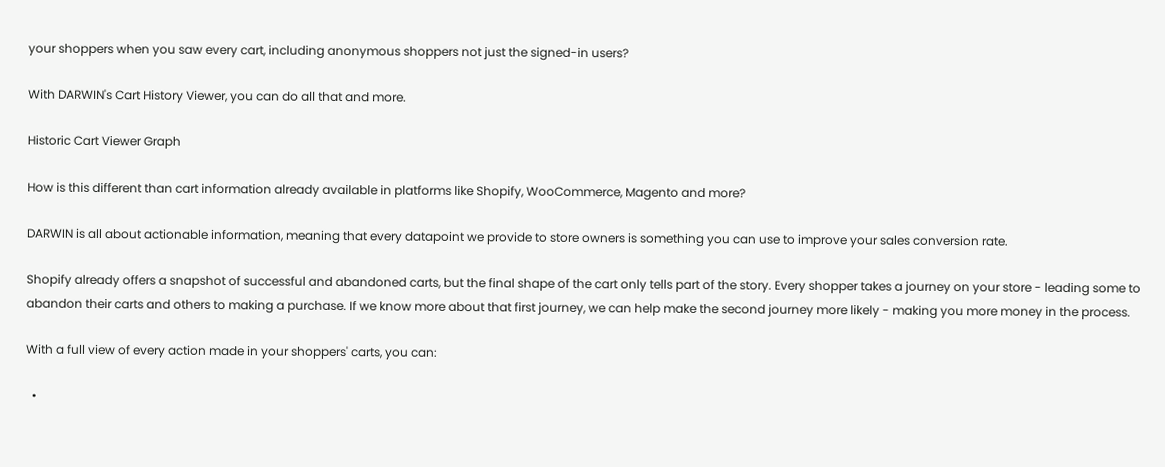your shoppers when you saw every cart, including anonymous shoppers not just the signed-in users?

With DARWIN's Cart History Viewer, you can do all that and more.

Historic Cart Viewer Graph

How is this different than cart information already available in platforms like Shopify, WooCommerce, Magento and more?

DARWIN is all about actionable information, meaning that every datapoint we provide to store owners is something you can use to improve your sales conversion rate.

Shopify already offers a snapshot of successful and abandoned carts, but the final shape of the cart only tells part of the story. Every shopper takes a journey on your store - leading some to abandon their carts and others to making a purchase. If we know more about that first journey, we can help make the second journey more likely - making you more money in the process.

With a full view of every action made in your shoppers' carts, you can:

  •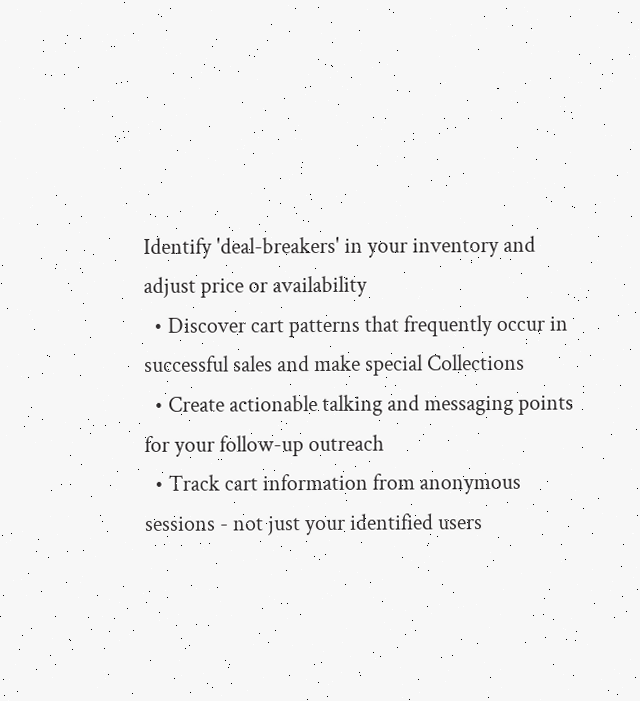Identify 'deal-breakers' in your inventory and adjust price or availability
  • Discover cart patterns that frequently occur in successful sales and make special Collections
  • Create actionable talking and messaging points for your follow-up outreach
  • Track cart information from anonymous sessions - not just your identified users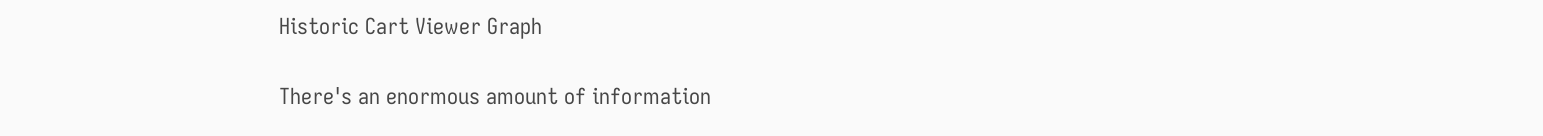Historic Cart Viewer Graph

There's an enormous amount of information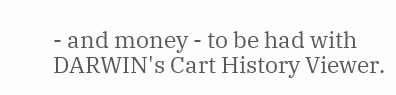- and money - to be had with DARWIN's Cart History Viewer.